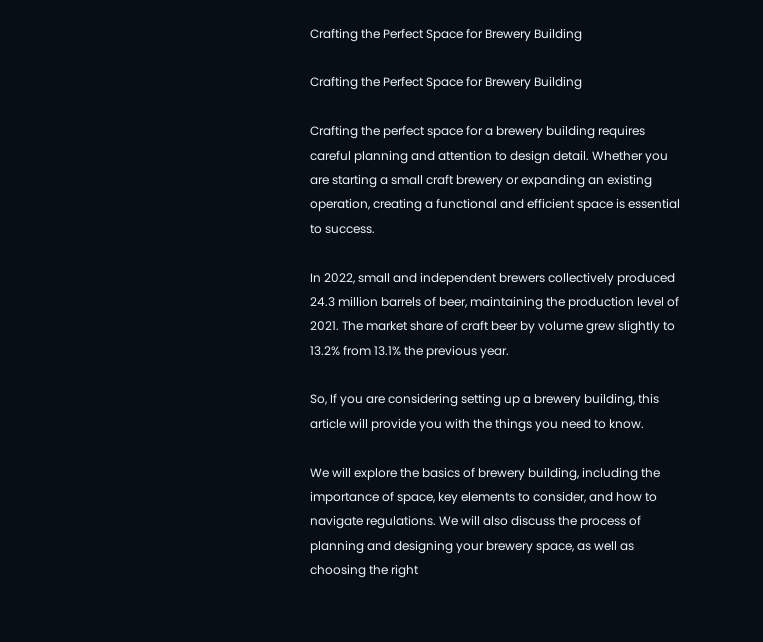Crafting the Perfect Space for Brewery Building

Crafting the Perfect Space for Brewery Building

Crafting the perfect space for a brewery building requires careful planning and attention to design detail. Whether you are starting a small craft brewery or expanding an existing operation, creating a functional and efficient space is essential to success.

In 2022, small and independent brewers collectively produced 24.3 million barrels of beer, maintaining the production level of 2021. The market share of craft beer by volume grew slightly to 13.2% from 13.1% the previous year.

So, If you are considering setting up a brewery building, this article will provide you with the things you need to know.

We will explore the basics of brewery building, including the importance of space, key elements to consider, and how to navigate regulations. We will also discuss the process of planning and designing your brewery space, as well as choosing the right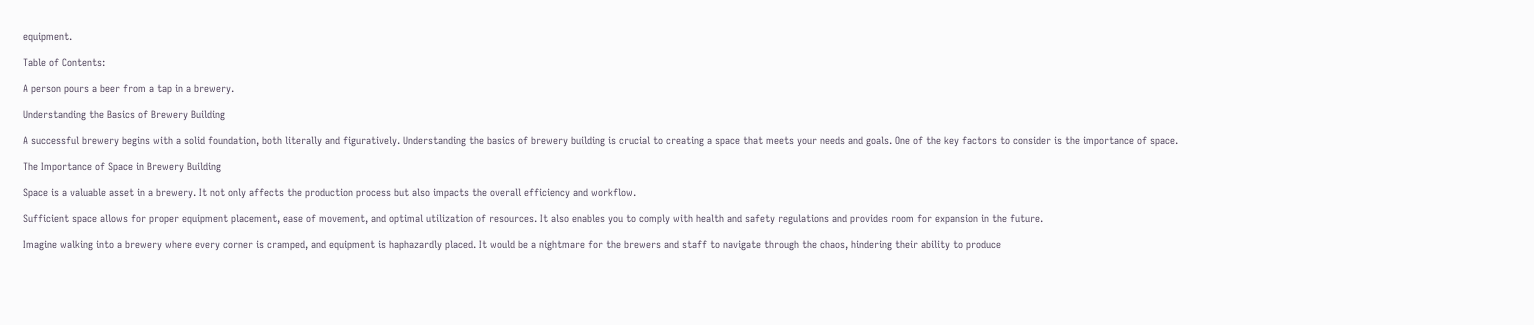equipment.

Table of Contents:

A person pours a beer from a tap in a brewery.

Understanding the Basics of Brewery Building

A successful brewery begins with a solid foundation, both literally and figuratively. Understanding the basics of brewery building is crucial to creating a space that meets your needs and goals. One of the key factors to consider is the importance of space.

The Importance of Space in Brewery Building

Space is a valuable asset in a brewery. It not only affects the production process but also impacts the overall efficiency and workflow.

Sufficient space allows for proper equipment placement, ease of movement, and optimal utilization of resources. It also enables you to comply with health and safety regulations and provides room for expansion in the future.

Imagine walking into a brewery where every corner is cramped, and equipment is haphazardly placed. It would be a nightmare for the brewers and staff to navigate through the chaos, hindering their ability to produce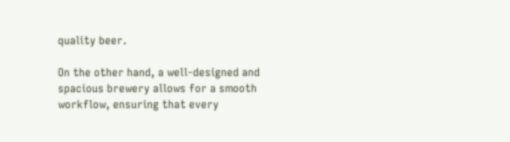quality beer.

On the other hand, a well-designed and spacious brewery allows for a smooth workflow, ensuring that every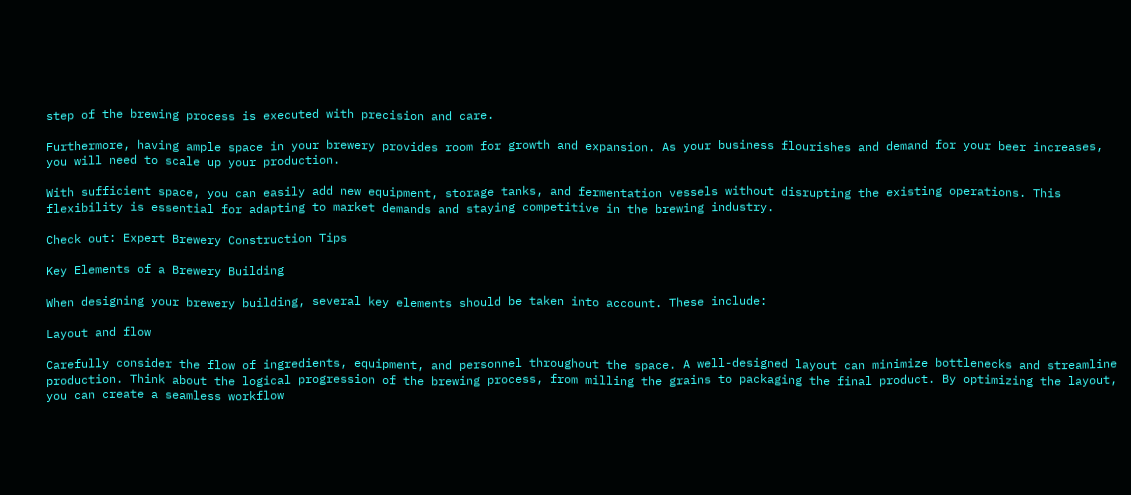step of the brewing process is executed with precision and care.

Furthermore, having ample space in your brewery provides room for growth and expansion. As your business flourishes and demand for your beer increases, you will need to scale up your production.

With sufficient space, you can easily add new equipment, storage tanks, and fermentation vessels without disrupting the existing operations. This flexibility is essential for adapting to market demands and staying competitive in the brewing industry.

Check out: Expert Brewery Construction Tips

Key Elements of a Brewery Building

When designing your brewery building, several key elements should be taken into account. These include:

Layout and flow

Carefully consider the flow of ingredients, equipment, and personnel throughout the space. A well-designed layout can minimize bottlenecks and streamline production. Think about the logical progression of the brewing process, from milling the grains to packaging the final product. By optimizing the layout, you can create a seamless workflow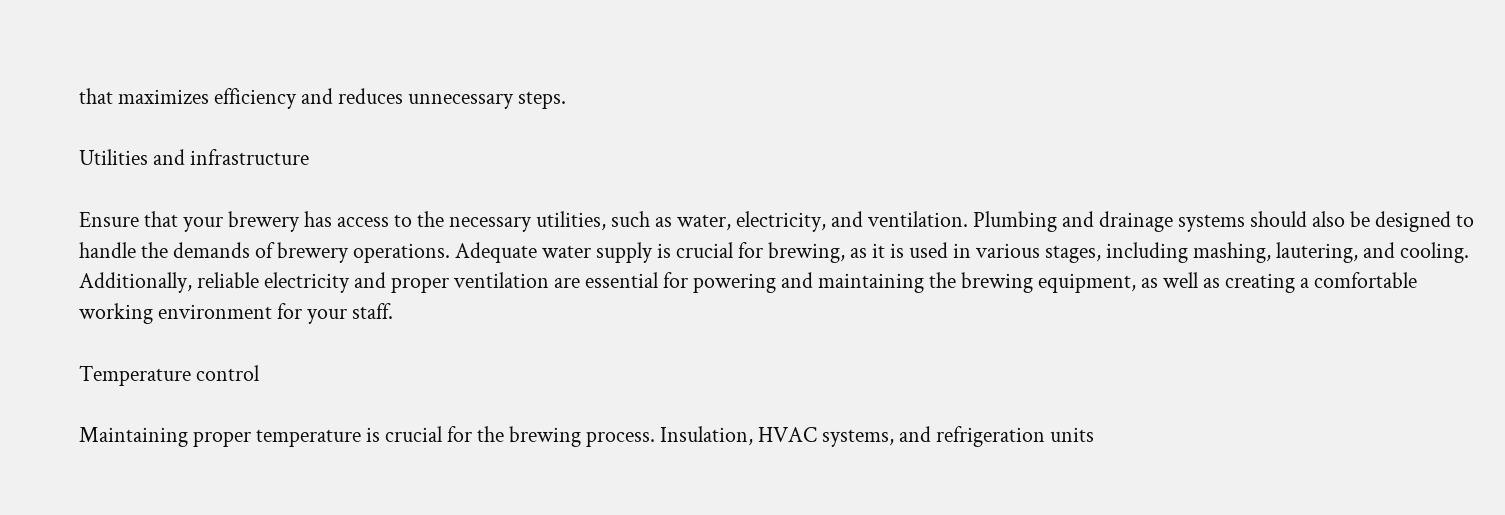that maximizes efficiency and reduces unnecessary steps.

Utilities and infrastructure

Ensure that your brewery has access to the necessary utilities, such as water, electricity, and ventilation. Plumbing and drainage systems should also be designed to handle the demands of brewery operations. Adequate water supply is crucial for brewing, as it is used in various stages, including mashing, lautering, and cooling. Additionally, reliable electricity and proper ventilation are essential for powering and maintaining the brewing equipment, as well as creating a comfortable working environment for your staff.

Temperature control

Maintaining proper temperature is crucial for the brewing process. Insulation, HVAC systems, and refrigeration units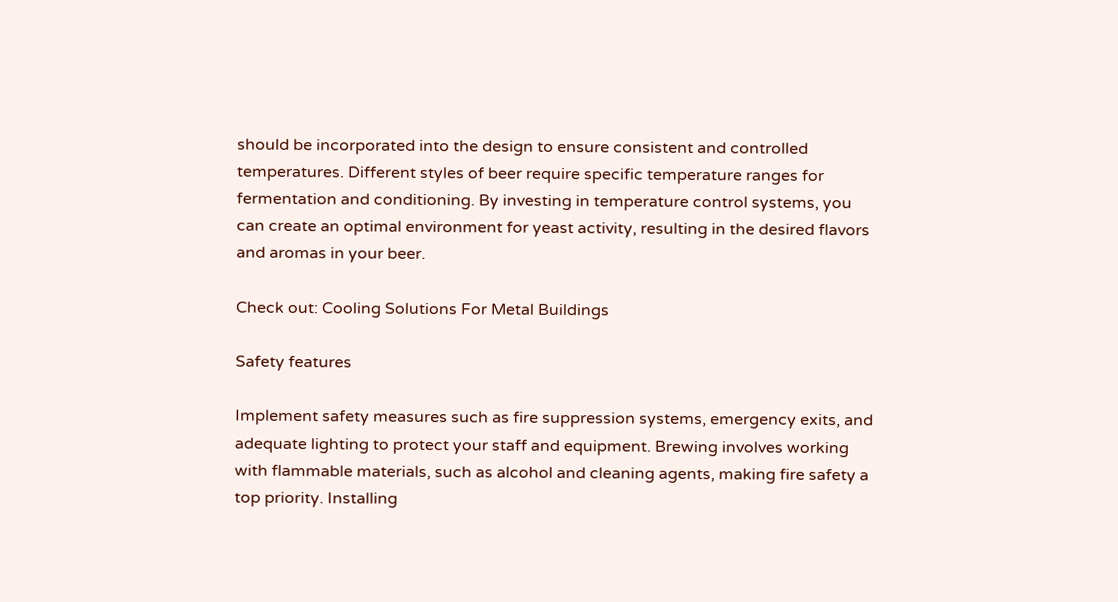should be incorporated into the design to ensure consistent and controlled temperatures. Different styles of beer require specific temperature ranges for fermentation and conditioning. By investing in temperature control systems, you can create an optimal environment for yeast activity, resulting in the desired flavors and aromas in your beer.

Check out: Cooling Solutions For Metal Buildings

Safety features

Implement safety measures such as fire suppression systems, emergency exits, and adequate lighting to protect your staff and equipment. Brewing involves working with flammable materials, such as alcohol and cleaning agents, making fire safety a top priority. Installing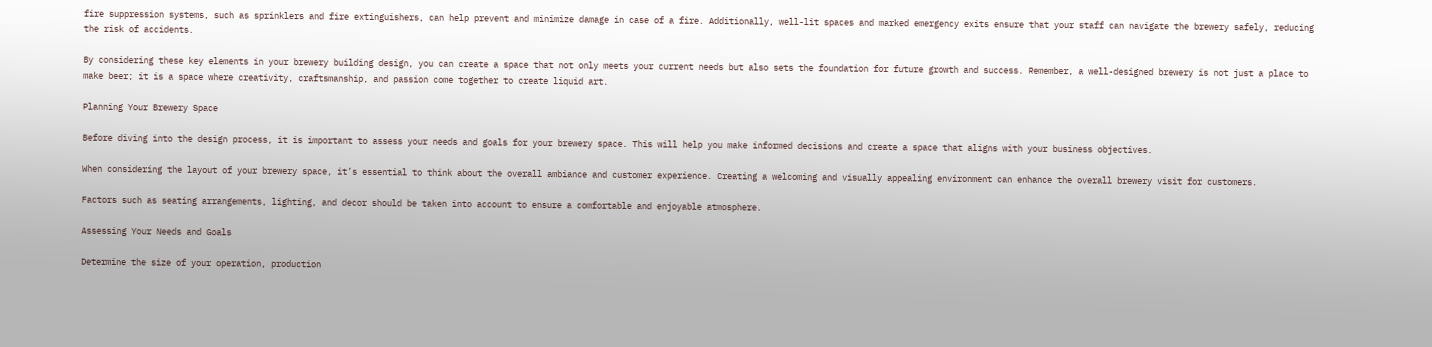fire suppression systems, such as sprinklers and fire extinguishers, can help prevent and minimize damage in case of a fire. Additionally, well-lit spaces and marked emergency exits ensure that your staff can navigate the brewery safely, reducing the risk of accidents.

By considering these key elements in your brewery building design, you can create a space that not only meets your current needs but also sets the foundation for future growth and success. Remember, a well-designed brewery is not just a place to make beer; it is a space where creativity, craftsmanship, and passion come together to create liquid art.

Planning Your Brewery Space

Before diving into the design process, it is important to assess your needs and goals for your brewery space. This will help you make informed decisions and create a space that aligns with your business objectives.

When considering the layout of your brewery space, it’s essential to think about the overall ambiance and customer experience. Creating a welcoming and visually appealing environment can enhance the overall brewery visit for customers.

Factors such as seating arrangements, lighting, and decor should be taken into account to ensure a comfortable and enjoyable atmosphere.

Assessing Your Needs and Goals

Determine the size of your operation, production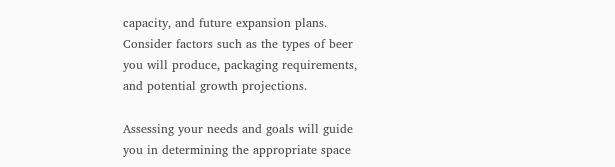capacity, and future expansion plans. Consider factors such as the types of beer you will produce, packaging requirements, and potential growth projections.

Assessing your needs and goals will guide you in determining the appropriate space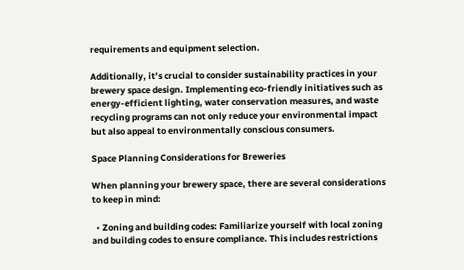requirements and equipment selection.

Additionally, it’s crucial to consider sustainability practices in your brewery space design. Implementing eco-friendly initiatives such as energy-efficient lighting, water conservation measures, and waste recycling programs can not only reduce your environmental impact but also appeal to environmentally conscious consumers.

Space Planning Considerations for Breweries

When planning your brewery space, there are several considerations to keep in mind:

  • Zoning and building codes: Familiarize yourself with local zoning and building codes to ensure compliance. This includes restrictions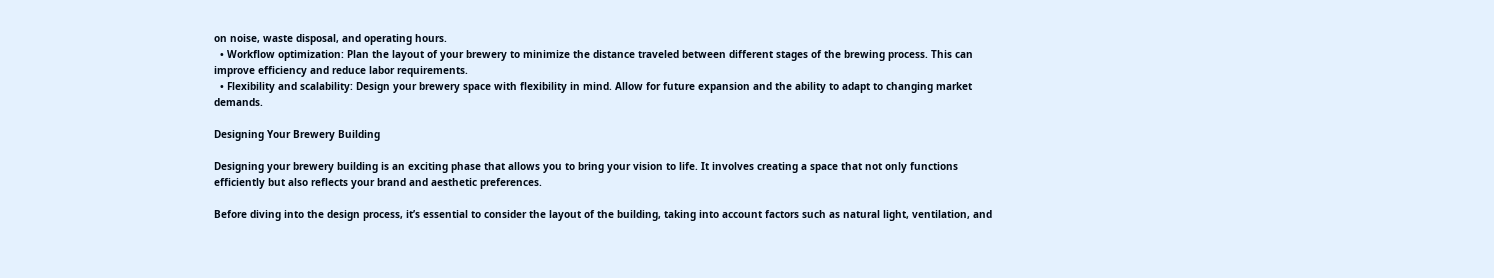on noise, waste disposal, and operating hours.
  • Workflow optimization: Plan the layout of your brewery to minimize the distance traveled between different stages of the brewing process. This can improve efficiency and reduce labor requirements.
  • Flexibility and scalability: Design your brewery space with flexibility in mind. Allow for future expansion and the ability to adapt to changing market demands.

Designing Your Brewery Building

Designing your brewery building is an exciting phase that allows you to bring your vision to life. It involves creating a space that not only functions efficiently but also reflects your brand and aesthetic preferences.

Before diving into the design process, it’s essential to consider the layout of the building, taking into account factors such as natural light, ventilation, and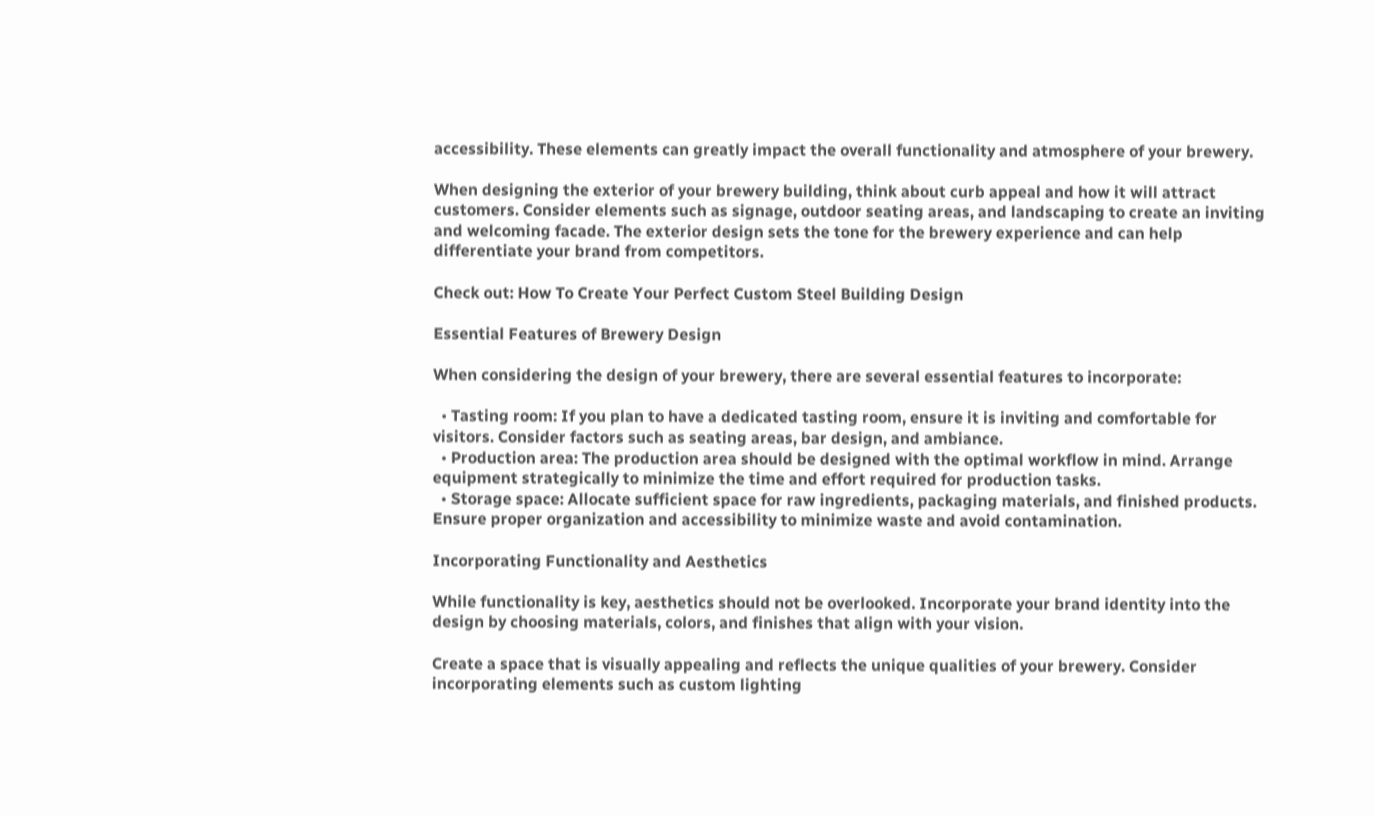accessibility. These elements can greatly impact the overall functionality and atmosphere of your brewery.

When designing the exterior of your brewery building, think about curb appeal and how it will attract customers. Consider elements such as signage, outdoor seating areas, and landscaping to create an inviting and welcoming facade. The exterior design sets the tone for the brewery experience and can help differentiate your brand from competitors.

Check out: How To Create Your Perfect Custom Steel Building Design

Essential Features of Brewery Design

When considering the design of your brewery, there are several essential features to incorporate:

  • Tasting room: If you plan to have a dedicated tasting room, ensure it is inviting and comfortable for visitors. Consider factors such as seating areas, bar design, and ambiance.
  • Production area: The production area should be designed with the optimal workflow in mind. Arrange equipment strategically to minimize the time and effort required for production tasks.
  • Storage space: Allocate sufficient space for raw ingredients, packaging materials, and finished products. Ensure proper organization and accessibility to minimize waste and avoid contamination.

Incorporating Functionality and Aesthetics

While functionality is key, aesthetics should not be overlooked. Incorporate your brand identity into the design by choosing materials, colors, and finishes that align with your vision.

Create a space that is visually appealing and reflects the unique qualities of your brewery. Consider incorporating elements such as custom lighting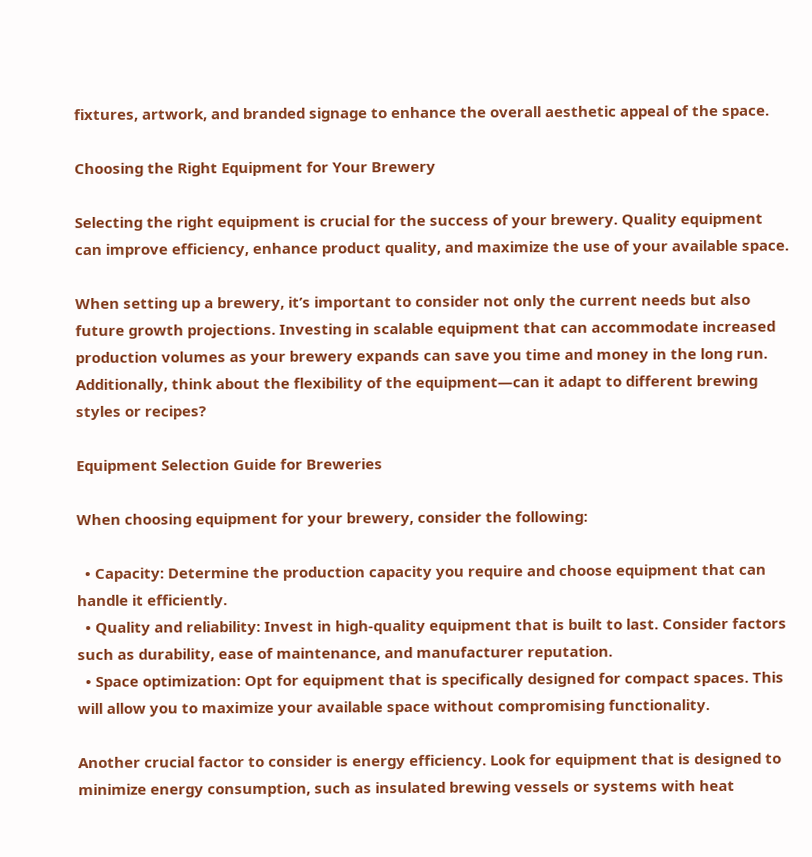fixtures, artwork, and branded signage to enhance the overall aesthetic appeal of the space.

Choosing the Right Equipment for Your Brewery

Selecting the right equipment is crucial for the success of your brewery. Quality equipment can improve efficiency, enhance product quality, and maximize the use of your available space.

When setting up a brewery, it’s important to consider not only the current needs but also future growth projections. Investing in scalable equipment that can accommodate increased production volumes as your brewery expands can save you time and money in the long run. Additionally, think about the flexibility of the equipment—can it adapt to different brewing styles or recipes?

Equipment Selection Guide for Breweries

When choosing equipment for your brewery, consider the following:

  • Capacity: Determine the production capacity you require and choose equipment that can handle it efficiently.
  • Quality and reliability: Invest in high-quality equipment that is built to last. Consider factors such as durability, ease of maintenance, and manufacturer reputation.
  • Space optimization: Opt for equipment that is specifically designed for compact spaces. This will allow you to maximize your available space without compromising functionality.

Another crucial factor to consider is energy efficiency. Look for equipment that is designed to minimize energy consumption, such as insulated brewing vessels or systems with heat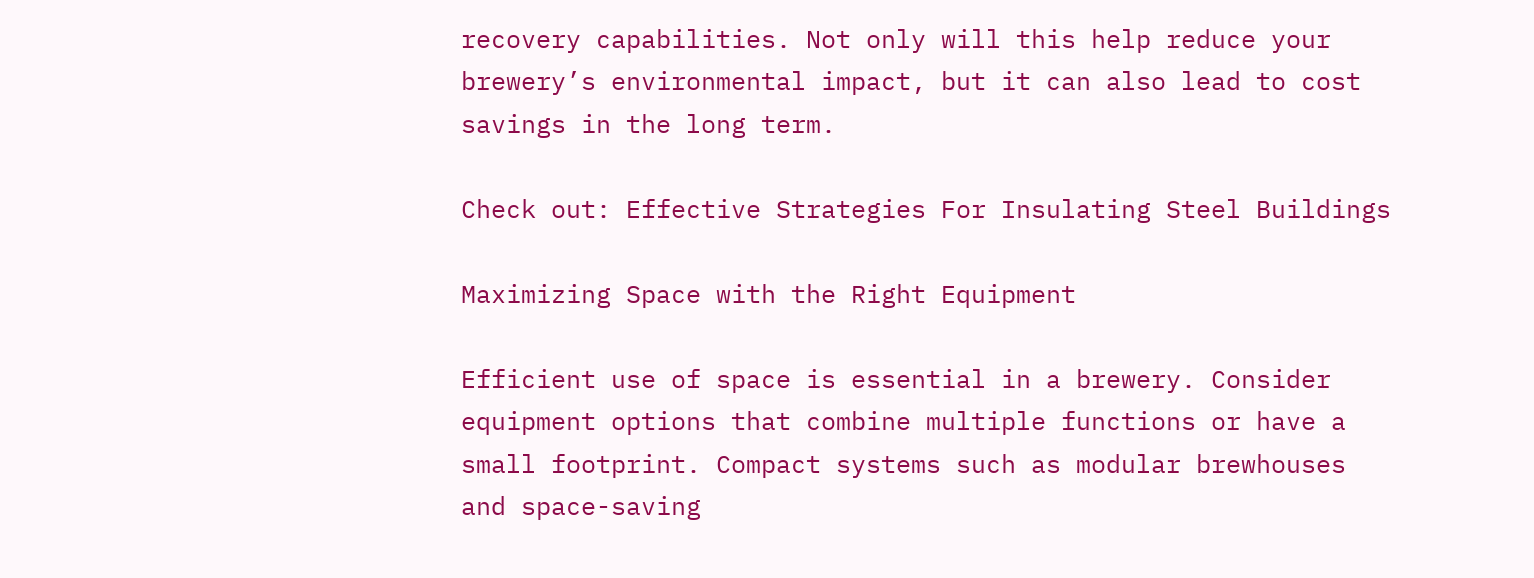recovery capabilities. Not only will this help reduce your brewery’s environmental impact, but it can also lead to cost savings in the long term.

Check out: Effective Strategies For Insulating Steel Buildings

Maximizing Space with the Right Equipment

Efficient use of space is essential in a brewery. Consider equipment options that combine multiple functions or have a small footprint. Compact systems such as modular brewhouses and space-saving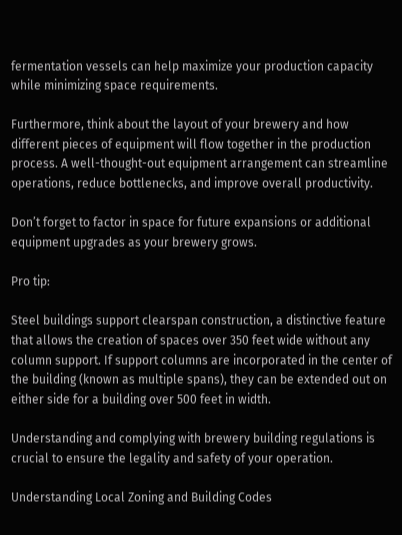fermentation vessels can help maximize your production capacity while minimizing space requirements.

Furthermore, think about the layout of your brewery and how different pieces of equipment will flow together in the production process. A well-thought-out equipment arrangement can streamline operations, reduce bottlenecks, and improve overall productivity.

Don’t forget to factor in space for future expansions or additional equipment upgrades as your brewery grows.

Pro tip:

Steel buildings support clearspan construction, a distinctive feature that allows the creation of spaces over 350 feet wide without any column support. If support columns are incorporated in the center of the building (known as multiple spans), they can be extended out on either side for a building over 500 feet in width.

Understanding and complying with brewery building regulations is crucial to ensure the legality and safety of your operation.

Understanding Local Zoning and Building Codes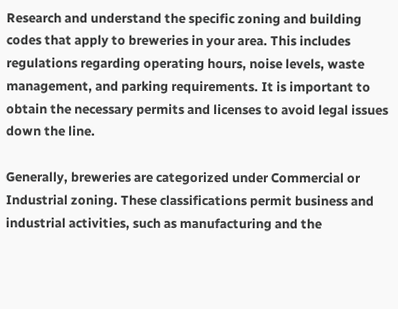Research and understand the specific zoning and building codes that apply to breweries in your area. This includes regulations regarding operating hours, noise levels, waste management, and parking requirements. It is important to obtain the necessary permits and licenses to avoid legal issues down the line.

Generally, breweries are categorized under Commercial or Industrial zoning. These classifications permit business and industrial activities, such as manufacturing and the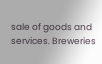sale of goods and services. Breweries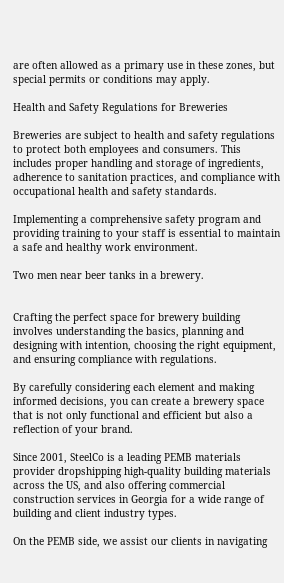are often allowed as a primary use in these zones, but special permits or conditions may apply.

Health and Safety Regulations for Breweries

Breweries are subject to health and safety regulations to protect both employees and consumers. This includes proper handling and storage of ingredients, adherence to sanitation practices, and compliance with occupational health and safety standards.

Implementing a comprehensive safety program and providing training to your staff is essential to maintain a safe and healthy work environment.

Two men near beer tanks in a brewery.


Crafting the perfect space for brewery building involves understanding the basics, planning and designing with intention, choosing the right equipment, and ensuring compliance with regulations.

By carefully considering each element and making informed decisions, you can create a brewery space that is not only functional and efficient but also a reflection of your brand.

Since 2001, SteelCo is a leading PEMB materials provider dropshipping high-quality building materials across the US, and also offering commercial construction services in Georgia for a wide range of building and client industry types.

On the PEMB side, we assist our clients in navigating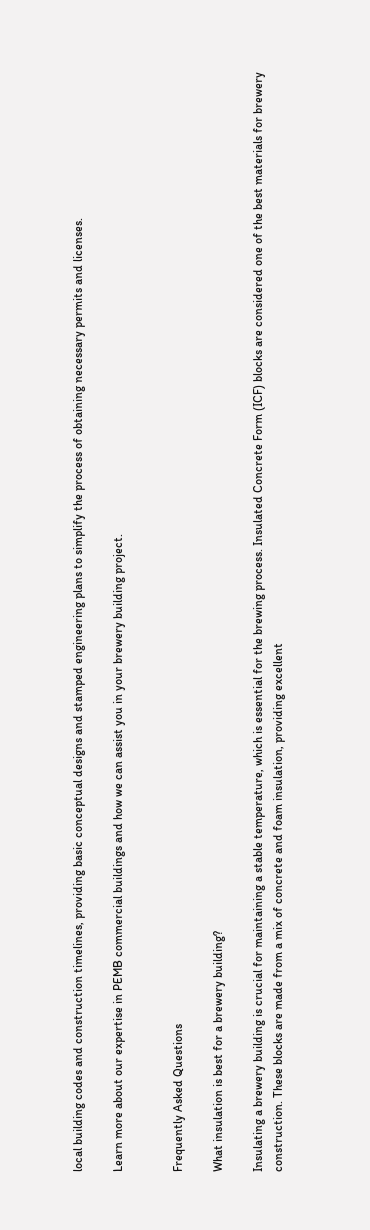local building codes and construction timelines, providing basic conceptual designs and stamped engineering plans to simplify the process of obtaining necessary permits and licenses.

Learn more about our expertise in PEMB commercial buildings and how we can assist you in your brewery building project.


Frequently Asked Questions

What insulation is best for a brewery building?

Insulating a brewery building is crucial for maintaining a stable temperature, which is essential for the brewing process. Insulated Concrete Form (ICF) blocks are considered one of the best materials for brewery construction. These blocks are made from a mix of concrete and foam insulation, providing excellent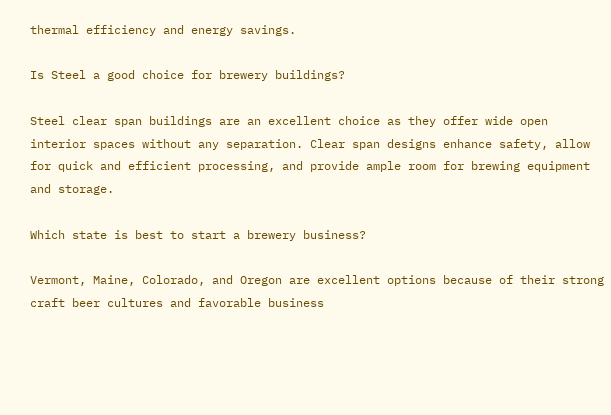thermal efficiency and energy savings.

Is Steel a good choice for brewery buildings?

Steel clear span buildings are an excellent choice as they offer wide open interior spaces without any separation. Clear span designs enhance safety, allow for quick and efficient processing, and provide ample room for brewing equipment and storage.

Which state is best to start a brewery business?

Vermont, Maine, Colorado, and Oregon are excellent options because of their strong craft beer cultures and favorable business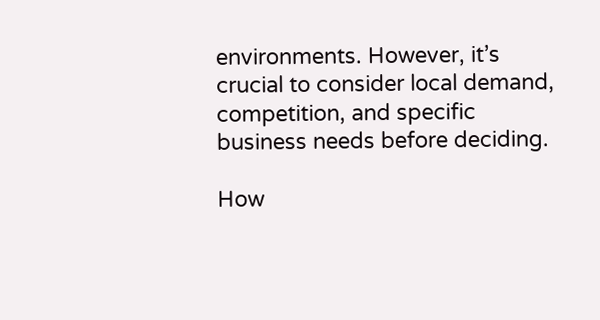environments. However, it’s crucial to consider local demand, competition, and specific business needs before deciding.

How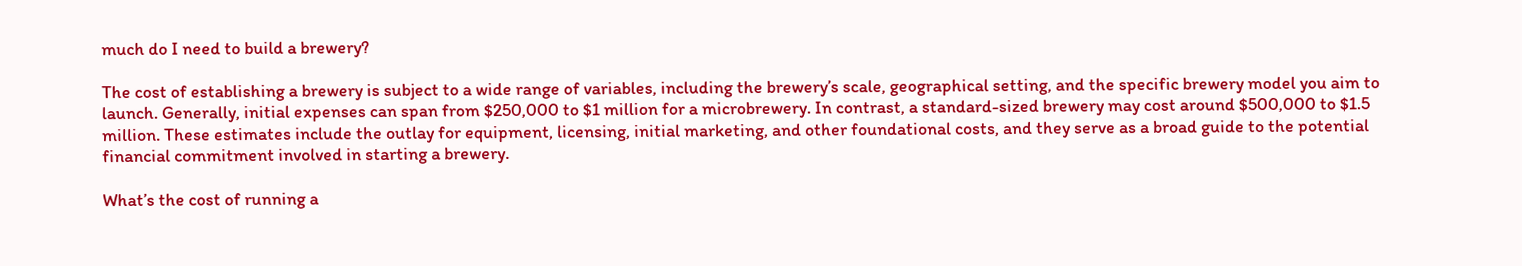much do I need to build a brewery?

The cost of establishing a brewery is subject to a wide range of variables, including the brewery’s scale, geographical setting, and the specific brewery model you aim to launch. Generally, initial expenses can span from $250,000 to $1 million for a microbrewery. In contrast, a standard-sized brewery may cost around $500,000 to $1.5 million. These estimates include the outlay for equipment, licensing, initial marketing, and other foundational costs, and they serve as a broad guide to the potential financial commitment involved in starting a brewery.

What’s the cost of running a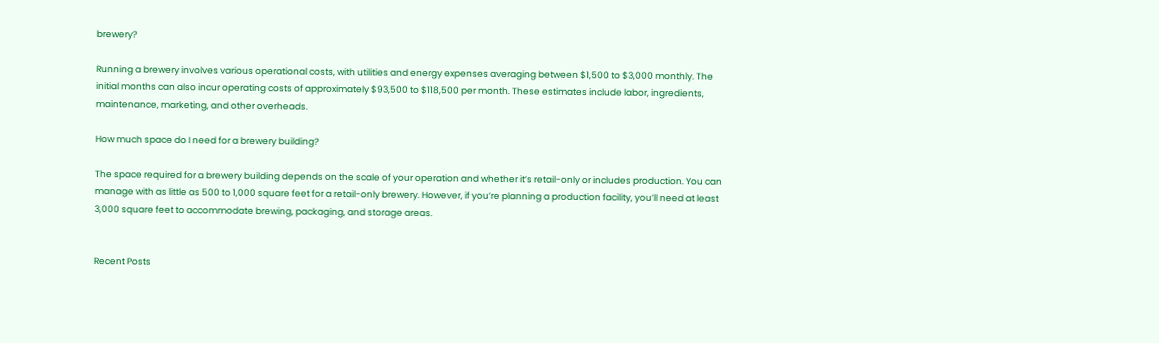brewery?

Running a brewery involves various operational costs, with utilities and energy expenses averaging between $1,500 to $3,000 monthly. The initial months can also incur operating costs of approximately $93,500 to $118,500 per month. These estimates include labor, ingredients, maintenance, marketing, and other overheads.

How much space do I need for a brewery building?

The space required for a brewery building depends on the scale of your operation and whether it’s retail-only or includes production. You can manage with as little as 500 to 1,000 square feet for a retail-only brewery. However, if you’re planning a production facility, you’ll need at least 3,000 square feet to accommodate brewing, packaging, and storage areas.


Recent Posts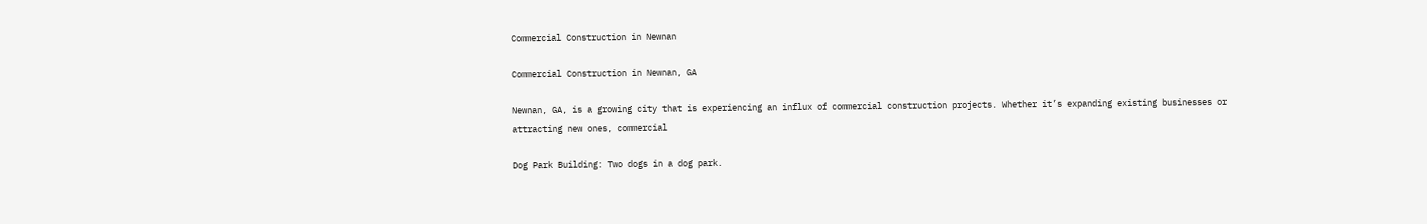Commercial Construction in Newnan

Commercial Construction in Newnan, GA

Newnan, GA, is a growing city that is experiencing an influx of commercial construction projects. Whether it’s expanding existing businesses or attracting new ones, commercial

Dog Park Building: Two dogs in a dog park.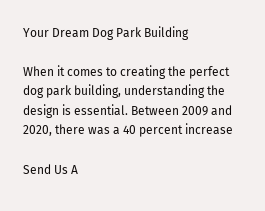Your Dream Dog Park Building

When it comes to creating the perfect dog park building, understanding the design is essential. Between 2009 and 2020, there was a 40 percent increase

Send Us A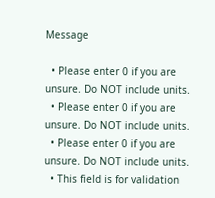Message

  • Please enter 0 if you are unsure. Do NOT include units.
  • Please enter 0 if you are unsure. Do NOT include units.
  • Please enter 0 if you are unsure. Do NOT include units.
  • This field is for validation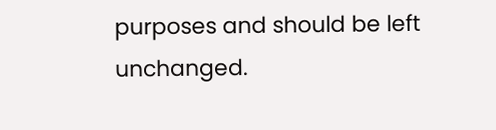purposes and should be left unchanged.